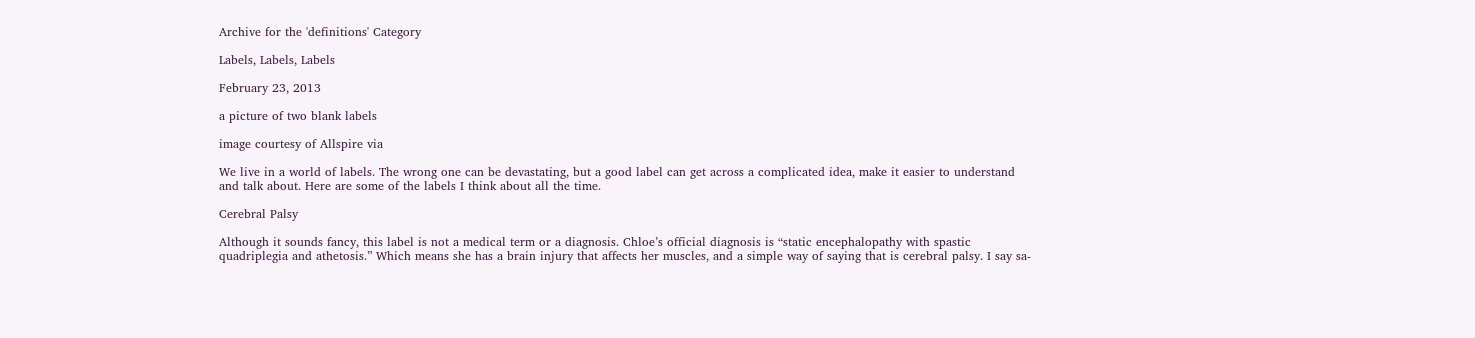Archive for the 'definitions' Category

Labels, Labels, Labels

February 23, 2013

a picture of two blank labels

image courtesy of Allspire via

We live in a world of labels. The wrong one can be devastating, but a good label can get across a complicated idea, make it easier to understand and talk about. Here are some of the labels I think about all the time.

Cerebral Palsy

Although it sounds fancy, this label is not a medical term or a diagnosis. Chloe’s official diagnosis is “static encephalopathy with spastic quadriplegia and athetosis.” Which means she has a brain injury that affects her muscles, and a simple way of saying that is cerebral palsy. I say sa-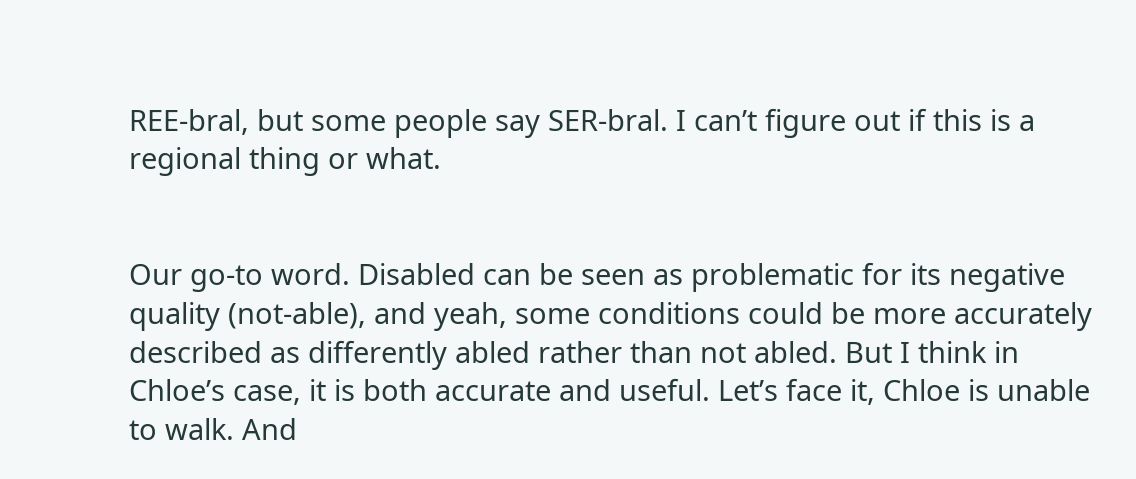REE-bral, but some people say SER-bral. I can’t figure out if this is a regional thing or what.


Our go-to word. Disabled can be seen as problematic for its negative quality (not-able), and yeah, some conditions could be more accurately described as differently abled rather than not abled. But I think in Chloe’s case, it is both accurate and useful. Let’s face it, Chloe is unable to walk. And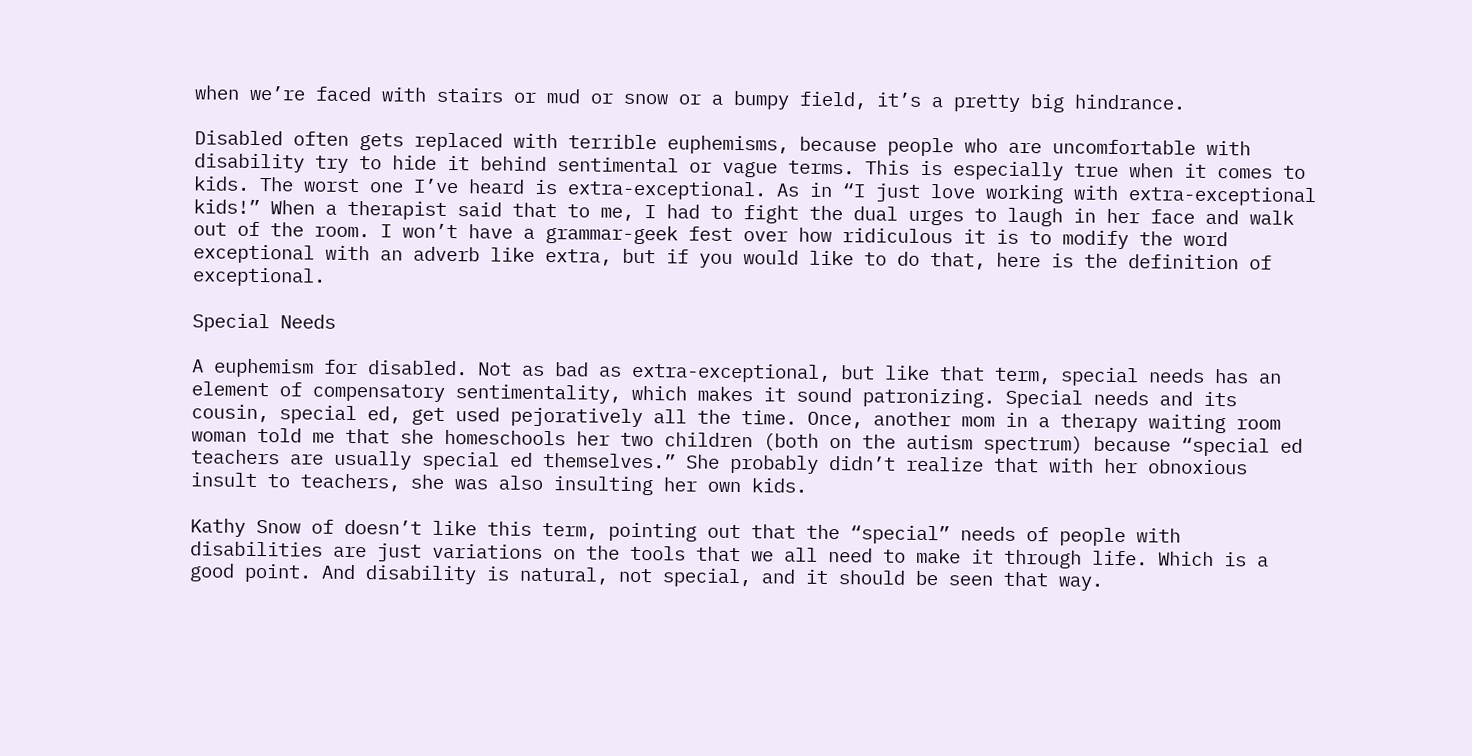when we’re faced with stairs or mud or snow or a bumpy field, it’s a pretty big hindrance.

Disabled often gets replaced with terrible euphemisms, because people who are uncomfortable with disability try to hide it behind sentimental or vague terms. This is especially true when it comes to kids. The worst one I’ve heard is extra-exceptional. As in “I just love working with extra-exceptional kids!” When a therapist said that to me, I had to fight the dual urges to laugh in her face and walk out of the room. I won’t have a grammar-geek fest over how ridiculous it is to modify the word exceptional with an adverb like extra, but if you would like to do that, here is the definition of exceptional.

Special Needs

A euphemism for disabled. Not as bad as extra-exceptional, but like that term, special needs has an element of compensatory sentimentality, which makes it sound patronizing. Special needs and its cousin, special ed, get used pejoratively all the time. Once, another mom in a therapy waiting room woman told me that she homeschools her two children (both on the autism spectrum) because “special ed teachers are usually special ed themselves.” She probably didn’t realize that with her obnoxious insult to teachers, she was also insulting her own kids.

Kathy Snow of doesn’t like this term, pointing out that the “special” needs of people with disabilities are just variations on the tools that we all need to make it through life. Which is a good point. And disability is natural, not special, and it should be seen that way.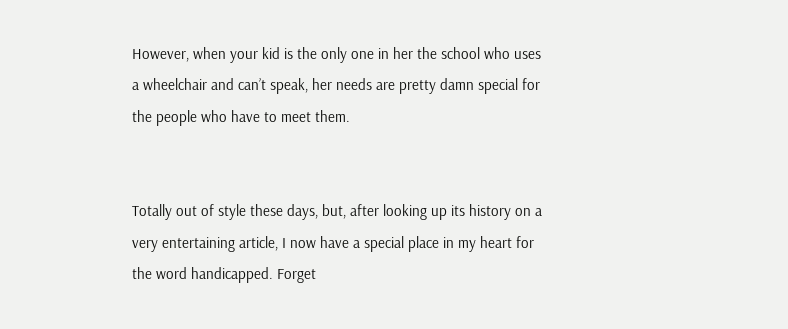However, when your kid is the only one in her the school who uses a wheelchair and can’t speak, her needs are pretty damn special for the people who have to meet them.


Totally out of style these days, but, after looking up its history on a very entertaining article, I now have a special place in my heart for the word handicapped. Forget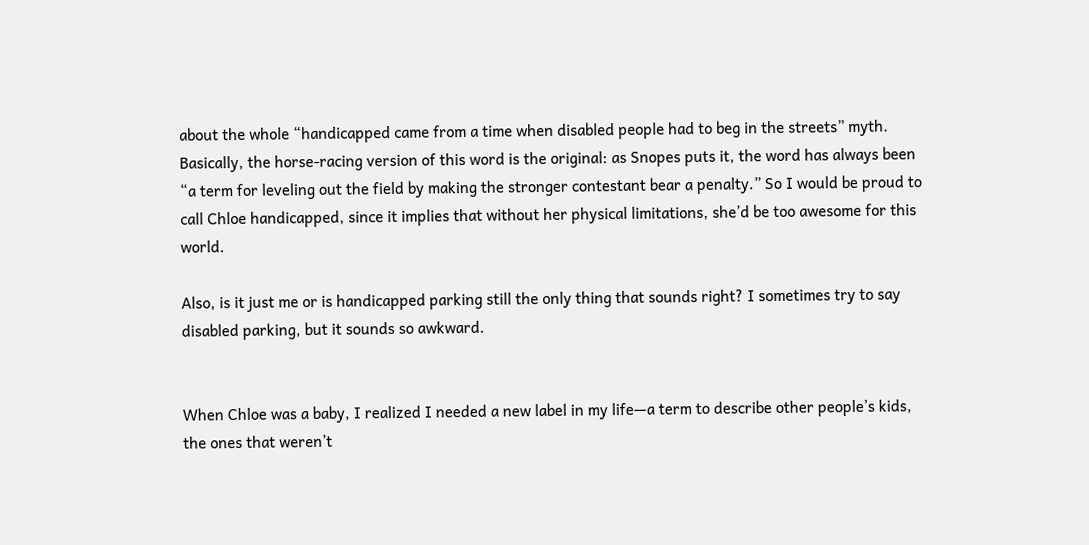about the whole “handicapped came from a time when disabled people had to beg in the streets” myth. Basically, the horse-racing version of this word is the original: as Snopes puts it, the word has always been “a term for leveling out the field by making the stronger contestant bear a penalty.” So I would be proud to call Chloe handicapped, since it implies that without her physical limitations, she’d be too awesome for this world.

Also, is it just me or is handicapped parking still the only thing that sounds right? I sometimes try to say disabled parking, but it sounds so awkward.


When Chloe was a baby, I realized I needed a new label in my life—a term to describe other people’s kids, the ones that weren’t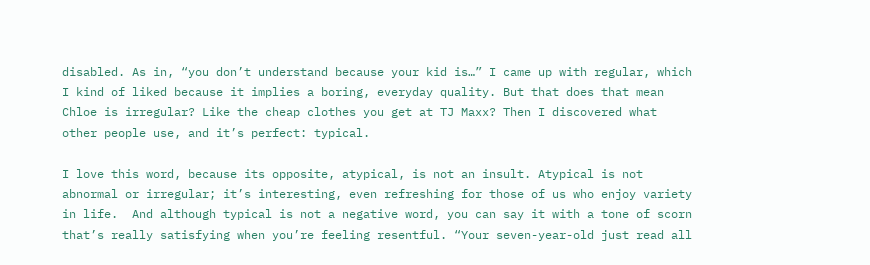disabled. As in, “you don’t understand because your kid is…” I came up with regular, which I kind of liked because it implies a boring, everyday quality. But that does that mean Chloe is irregular? Like the cheap clothes you get at TJ Maxx? Then I discovered what other people use, and it’s perfect: typical.

I love this word, because its opposite, atypical, is not an insult. Atypical is not abnormal or irregular; it’s interesting, even refreshing for those of us who enjoy variety in life.  And although typical is not a negative word, you can say it with a tone of scorn that’s really satisfying when you’re feeling resentful. “Your seven-year-old just read all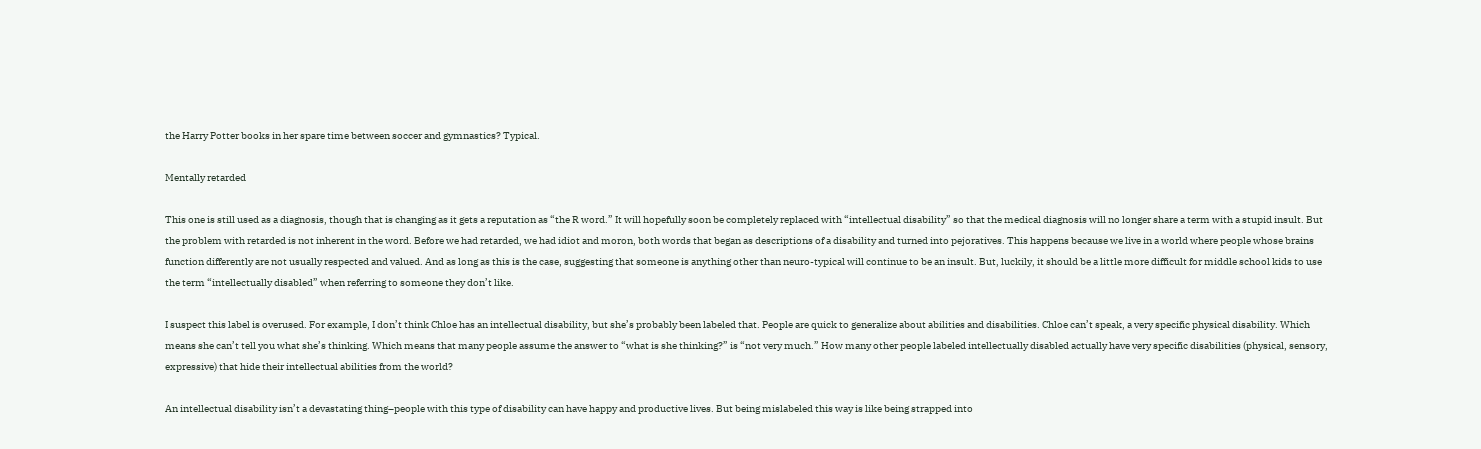the Harry Potter books in her spare time between soccer and gymnastics? Typical.

Mentally retarded

This one is still used as a diagnosis, though that is changing as it gets a reputation as “the R word.” It will hopefully soon be completely replaced with “intellectual disability” so that the medical diagnosis will no longer share a term with a stupid insult. But the problem with retarded is not inherent in the word. Before we had retarded, we had idiot and moron, both words that began as descriptions of a disability and turned into pejoratives. This happens because we live in a world where people whose brains function differently are not usually respected and valued. And as long as this is the case, suggesting that someone is anything other than neuro-typical will continue to be an insult. But, luckily, it should be a little more difficult for middle school kids to use the term “intellectually disabled” when referring to someone they don’t like.

I suspect this label is overused. For example, I don’t think Chloe has an intellectual disability, but she’s probably been labeled that. People are quick to generalize about abilities and disabilities. Chloe can’t speak, a very specific physical disability. Which means she can’t tell you what she’s thinking. Which means that many people assume the answer to “what is she thinking?” is “not very much.” How many other people labeled intellectually disabled actually have very specific disabilities (physical, sensory, expressive) that hide their intellectual abilities from the world?

An intellectual disability isn’t a devastating thing–people with this type of disability can have happy and productive lives. But being mislabeled this way is like being strapped into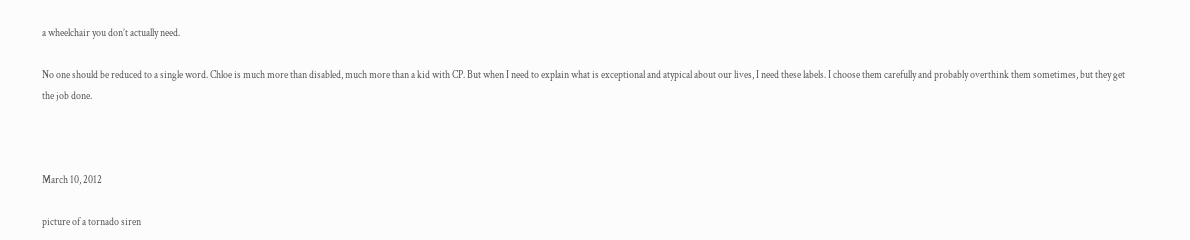a wheelchair you don’t actually need.

No one should be reduced to a single word. Chloe is much more than disabled, much more than a kid with CP. But when I need to explain what is exceptional and atypical about our lives, I need these labels. I choose them carefully and probably overthink them sometimes, but they get the job done.



March 10, 2012

picture of a tornado siren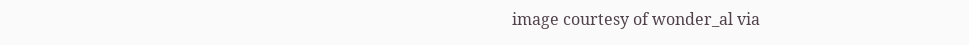image courtesy of wonder_al via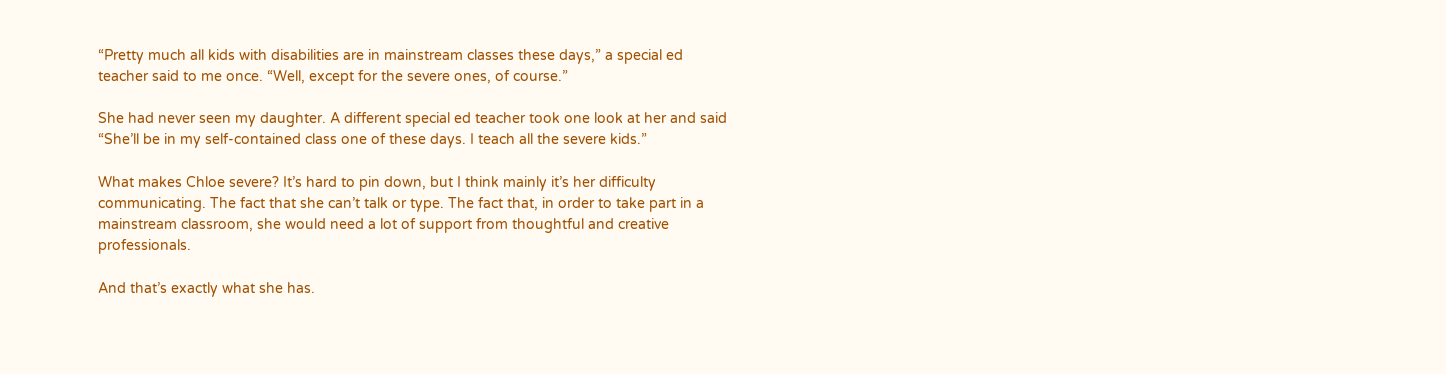“Pretty much all kids with disabilities are in mainstream classes these days,” a special ed teacher said to me once. “Well, except for the severe ones, of course.”

She had never seen my daughter. A different special ed teacher took one look at her and said “She’ll be in my self-contained class one of these days. I teach all the severe kids.”

What makes Chloe severe? It’s hard to pin down, but I think mainly it’s her difficulty communicating. The fact that she can’t talk or type. The fact that, in order to take part in a mainstream classroom, she would need a lot of support from thoughtful and creative professionals.

And that’s exactly what she has.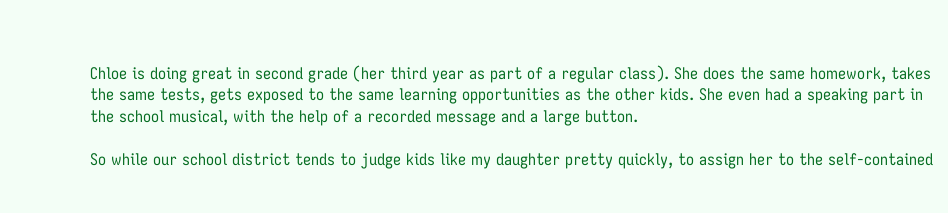Chloe is doing great in second grade (her third year as part of a regular class). She does the same homework, takes the same tests, gets exposed to the same learning opportunities as the other kids. She even had a speaking part in the school musical, with the help of a recorded message and a large button.

So while our school district tends to judge kids like my daughter pretty quickly, to assign her to the self-contained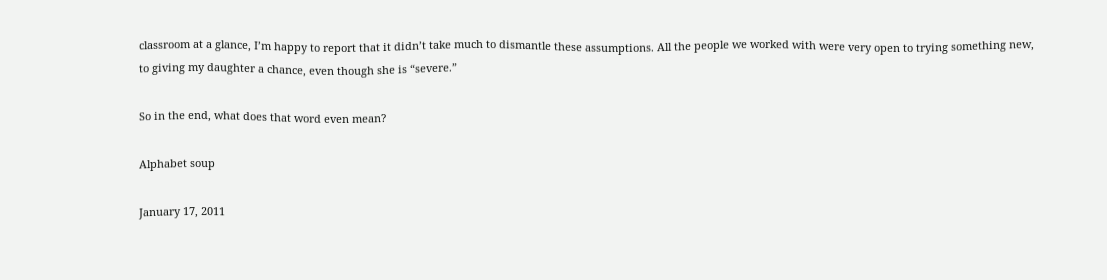classroom at a glance, I’m happy to report that it didn’t take much to dismantle these assumptions. All the people we worked with were very open to trying something new, to giving my daughter a chance, even though she is “severe.”

So in the end, what does that word even mean?

Alphabet soup

January 17, 2011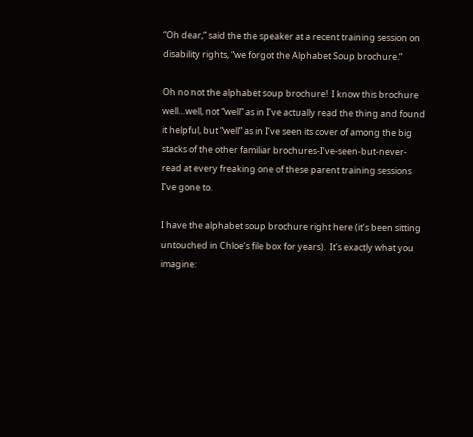“Oh dear,” said the the speaker at a recent training session on disability rights, “we forgot the Alphabet Soup brochure.”

Oh no not the alphabet soup brochure!  I know this brochure well…well, not “well” as in I’ve actually read the thing and found it helpful, but “well” as in I’ve seen its cover of among the big stacks of the other familiar brochures-I’ve-seen-but-never-read at every freaking one of these parent training sessions I’ve gone to.

I have the alphabet soup brochure right here (it’s been sitting untouched in Chloe’s file box for years).  It’s exactly what you imagine: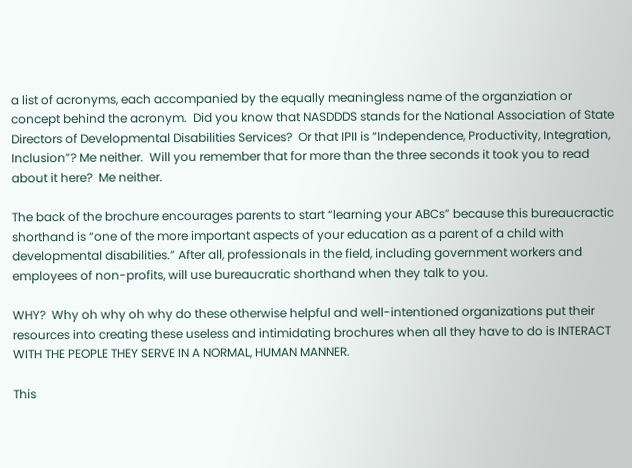a list of acronyms, each accompanied by the equally meaningless name of the organziation or concept behind the acronym.  Did you know that NASDDDS stands for the National Association of State Directors of Developmental Disabilities Services?  Or that IPII is “Independence, Productivity, Integration, Inclusion”? Me neither.  Will you remember that for more than the three seconds it took you to read about it here?  Me neither.

The back of the brochure encourages parents to start “learning your ABCs” because this bureaucractic shorthand is “one of the more important aspects of your education as a parent of a child with developmental disabilities.” After all, professionals in the field, including government workers and employees of non-profits, will use bureaucratic shorthand when they talk to you.

WHY?  Why oh why oh why do these otherwise helpful and well-intentioned organizations put their resources into creating these useless and intimidating brochures when all they have to do is INTERACT WITH THE PEOPLE THEY SERVE IN A NORMAL, HUMAN MANNER.

This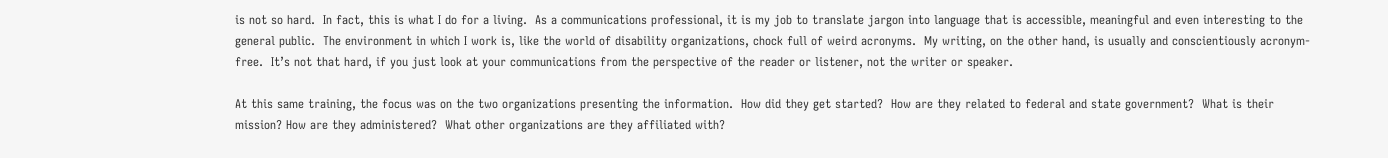is not so hard.  In fact, this is what I do for a living.  As a communications professional, it is my job to translate jargon into language that is accessible, meaningful and even interesting to the general public.  The environment in which I work is, like the world of disability organizations, chock full of weird acronyms.  My writing, on the other hand, is usually and conscientiously acronym-free.  It’s not that hard, if you just look at your communications from the perspective of the reader or listener, not the writer or speaker.

At this same training, the focus was on the two organizations presenting the information.  How did they get started?  How are they related to federal and state government?  What is their mission? How are they administered?  What other organizations are they affiliated with?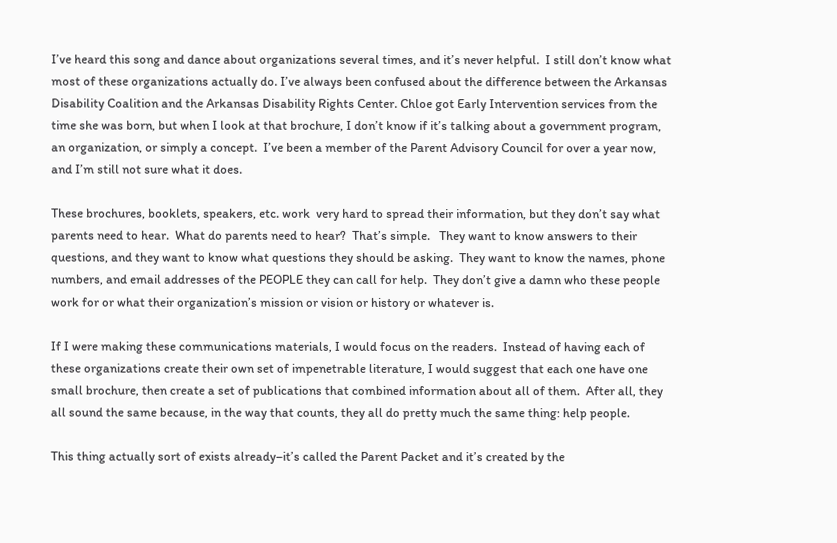I’ve heard this song and dance about organizations several times, and it’s never helpful.  I still don’t know what most of these organizations actually do. I’ve always been confused about the difference between the Arkansas Disability Coalition and the Arkansas Disability Rights Center. Chloe got Early Intervention services from the time she was born, but when I look at that brochure, I don’t know if it’s talking about a government program, an organization, or simply a concept.  I’ve been a member of the Parent Advisory Council for over a year now, and I’m still not sure what it does.

These brochures, booklets, speakers, etc. work  very hard to spread their information, but they don’t say what parents need to hear.  What do parents need to hear?  That’s simple.   They want to know answers to their questions, and they want to know what questions they should be asking.  They want to know the names, phone numbers, and email addresses of the PEOPLE they can call for help.  They don’t give a damn who these people work for or what their organization’s mission or vision or history or whatever is.

If I were making these communications materials, I would focus on the readers.  Instead of having each of these organizations create their own set of impenetrable literature, I would suggest that each one have one small brochure, then create a set of publications that combined information about all of them.  After all, they all sound the same because, in the way that counts, they all do pretty much the same thing: help people.

This thing actually sort of exists already–it’s called the Parent Packet and it’s created by the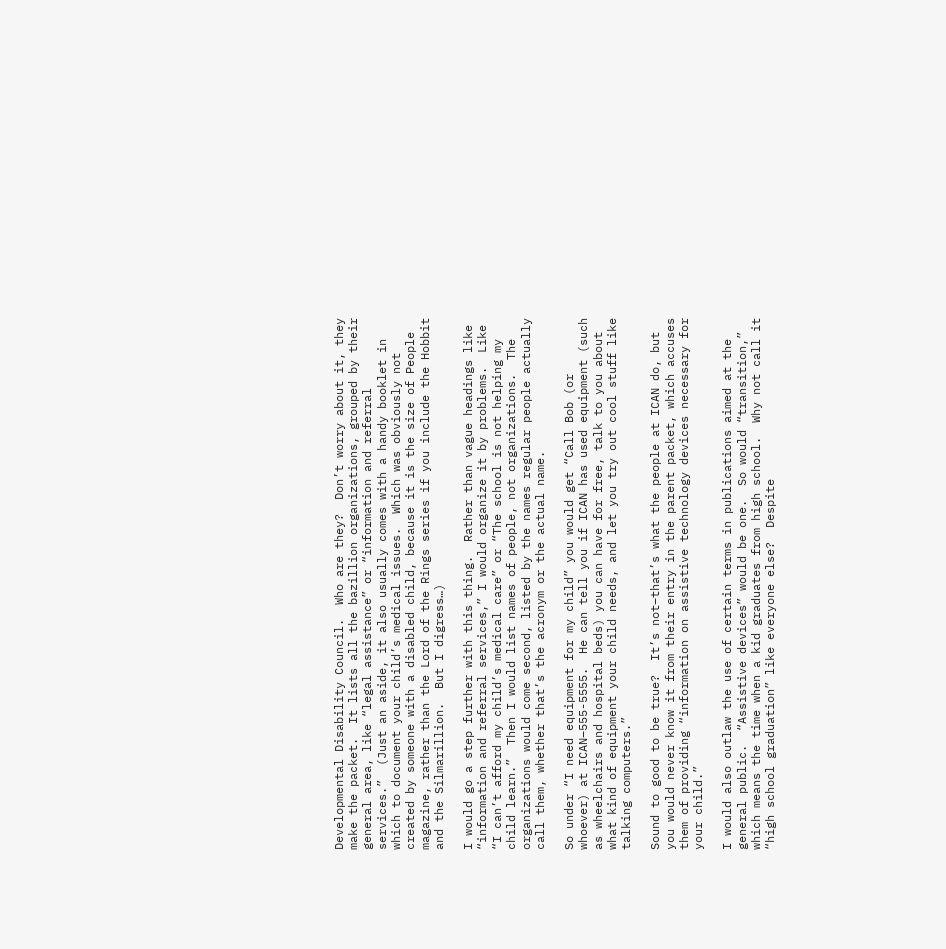Developmental Disability Council.  Who are they?  Don’t worry about it, they make the packet.  It lists all the bazillion organizations, grouped by their general area, like “legal assistance” or “information and referral services.”  (Just an aside, it also usually comes with a handy booklet in which to document your child’s medical issues.  Which was obviously not created by someone with a disabled child, because it is the size of People magazine, rather than the Lord of the Rings series if you include the Hobbit and the Silmarillion.  But I digress…)

I would go a step further with this thing.  Rather than vague headings like “information and referral services,” I would organize it by problems.  Like “I can’t afford my child’s medical care” or “The school is not helping my child learn.”  Then I would list names of people, not organizations.  The organizations would come second, listed by the names regular people actually call them, whether that’s the acronym or the actual name.

So under “I need equipment for my child” you would get “Call Bob (or whoever) at ICAN–555-5555.  He can tell you if ICAN has used equipment (such as wheelchairs and hospital beds) you can have for free, talk to you about what kind of equipment your child needs, and let you try out cool stuff like talking computers.”

Sound to good to be true?  It’s not–that’s what the people at ICAN do, but you would never know it from their entry in the parent packet, which accuses them of providing “information on assistive technology devices necessary for your child.”

I would also outlaw the use of certain terms in publications aimed at the general public.  “Assistive devices” would be one.  So would “transition,” which means the time when a kid graduates from high school.  Why not call it “high school graduation” like everyone else?  Despite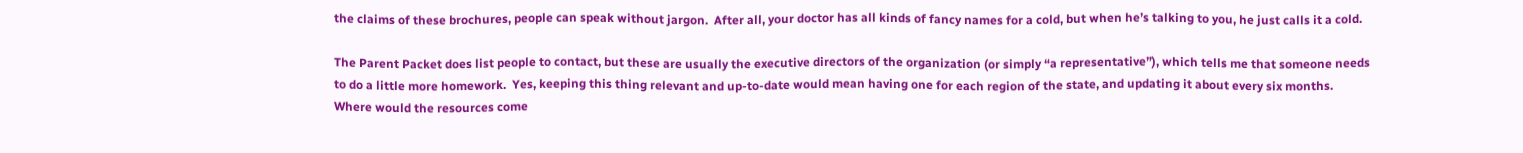the claims of these brochures, people can speak without jargon.  After all, your doctor has all kinds of fancy names for a cold, but when he’s talking to you, he just calls it a cold.

The Parent Packet does list people to contact, but these are usually the executive directors of the organization (or simply “a representative”), which tells me that someone needs to do a little more homework.  Yes, keeping this thing relevant and up-to-date would mean having one for each region of the state, and updating it about every six months.  Where would the resources come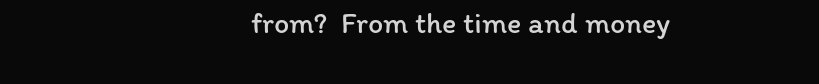from?  From the time and money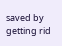saved by getting rid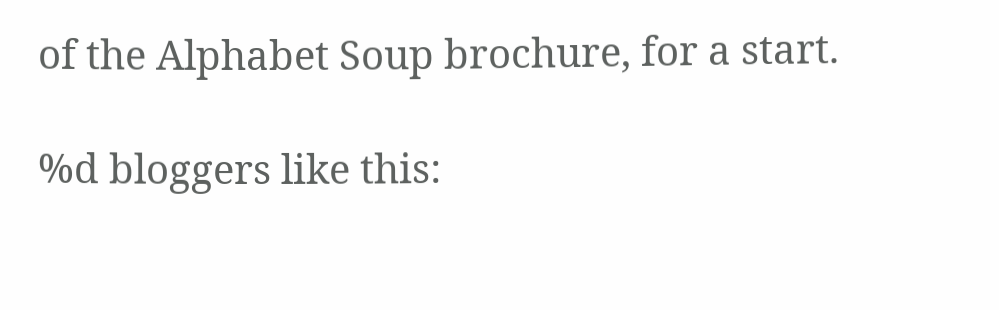of the Alphabet Soup brochure, for a start.

%d bloggers like this: